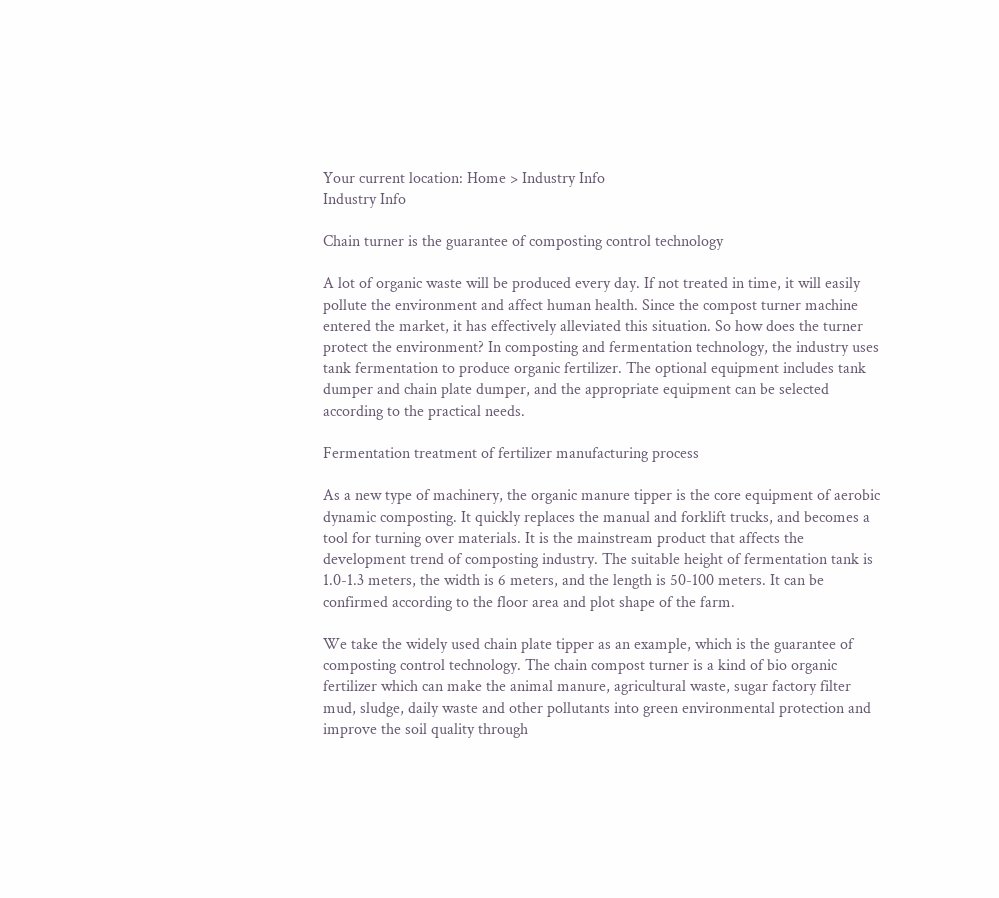Your current location: Home > Industry Info
Industry Info

Chain turner is the guarantee of composting control technology

A lot of organic waste will be produced every day. If not treated in time, it will easily pollute the environment and affect human health. Since the compost turner machine entered the market, it has effectively alleviated this situation. So how does the turner protect the environment? In composting and fermentation technology, the industry uses tank fermentation to produce organic fertilizer. The optional equipment includes tank dumper and chain plate dumper, and the appropriate equipment can be selected according to the practical needs.

Fermentation treatment of fertilizer manufacturing process

As a new type of machinery, the organic manure tipper is the core equipment of aerobic dynamic composting. It quickly replaces the manual and forklift trucks, and becomes a tool for turning over materials. It is the mainstream product that affects the development trend of composting industry. The suitable height of fermentation tank is 1.0-1.3 meters, the width is 6 meters, and the length is 50-100 meters. It can be confirmed according to the floor area and plot shape of the farm.

We take the widely used chain plate tipper as an example, which is the guarantee of composting control technology. The chain compost turner is a kind of bio organic fertilizer which can make the animal manure, agricultural waste, sugar factory filter mud, sludge, daily waste and other pollutants into green environmental protection and improve the soil quality through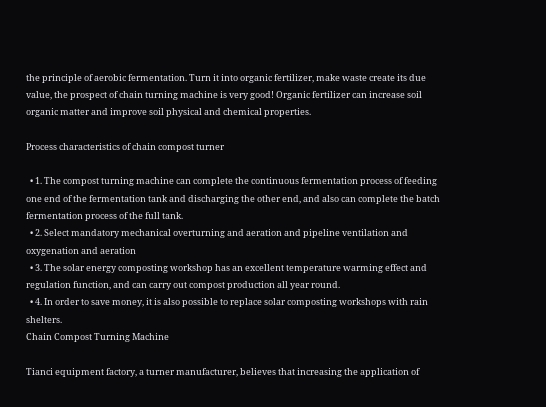the principle of aerobic fermentation. Turn it into organic fertilizer, make waste create its due value, the prospect of chain turning machine is very good! Organic fertilizer can increase soil organic matter and improve soil physical and chemical properties.

Process characteristics of chain compost turner

  • 1. The compost turning machine can complete the continuous fermentation process of feeding one end of the fermentation tank and discharging the other end, and also can complete the batch fermentation process of the full tank.
  • 2. Select mandatory mechanical overturning and aeration and pipeline ventilation and oxygenation and aeration
  • 3. The solar energy composting workshop has an excellent temperature warming effect and regulation function, and can carry out compost production all year round.
  • 4. In order to save money, it is also possible to replace solar composting workshops with rain shelters.
Chain Compost Turning Machine

Tianci equipment factory, a turner manufacturer, believes that increasing the application of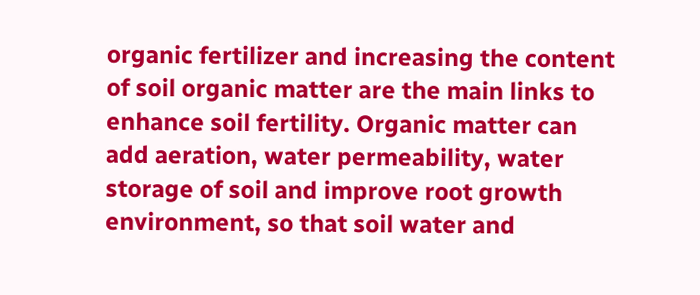organic fertilizer and increasing the content of soil organic matter are the main links to enhance soil fertility. Organic matter can add aeration, water permeability, water storage of soil and improve root growth environment, so that soil water and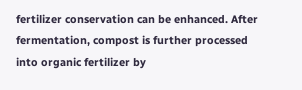fertilizer conservation can be enhanced. After fermentation, compost is further processed into organic fertilizer by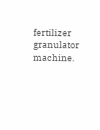fertilizer granulator machine.